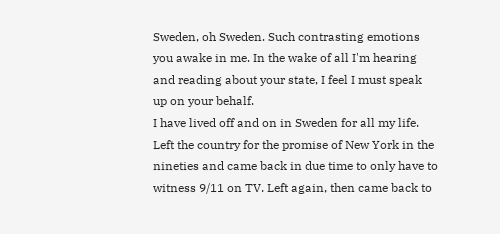Sweden, oh Sweden. Such contrasting emotions you awake in me. In the wake of all I'm hearing and reading about your state, I feel I must speak up on your behalf.
I have lived off and on in Sweden for all my life. Left the country for the promise of New York in the nineties and came back in due time to only have to witness 9/11 on TV. Left again, then came back to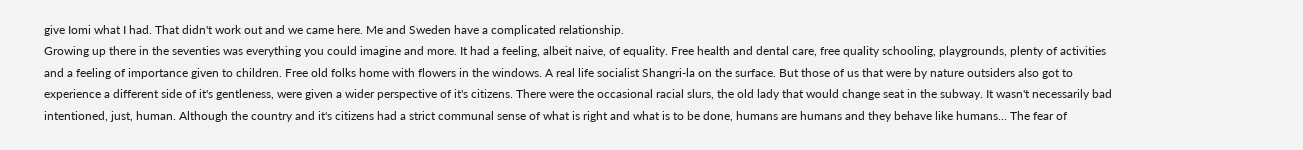give Iomi what I had. That didn't work out and we came here. Me and Sweden have a complicated relationship.
Growing up there in the seventies was everything you could imagine and more. It had a feeling, albeit naive, of equality. Free health and dental care, free quality schooling, playgrounds, plenty of activities and a feeling of importance given to children. Free old folks home with flowers in the windows. A real life socialist Shangri-la on the surface. But those of us that were by nature outsiders also got to experience a different side of it's gentleness, were given a wider perspective of it's citizens. There were the occasional racial slurs, the old lady that would change seat in the subway. It wasn't necessarily bad intentioned, just, human. Although the country and it's citizens had a strict communal sense of what is right and what is to be done, humans are humans and they behave like humans... The fear of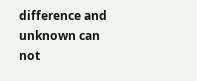difference and unknown can not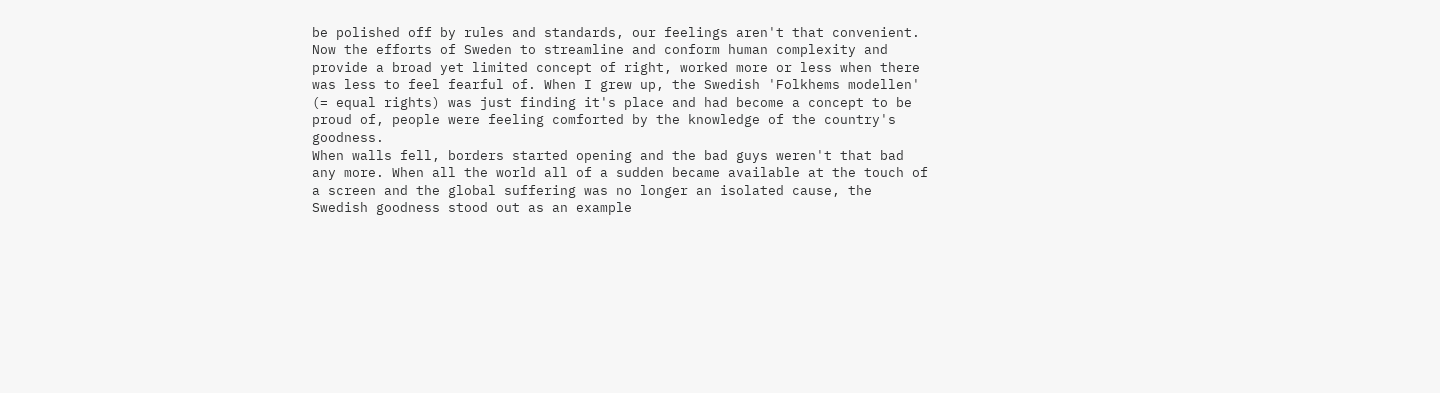be polished off by rules and standards, our feelings aren't that convenient.
Now the efforts of Sweden to streamline and conform human complexity and provide a broad yet limited concept of right, worked more or less when there was less to feel fearful of. When I grew up, the Swedish 'Folkhems modellen' (= equal rights) was just finding it's place and had become a concept to be proud of, people were feeling comforted by the knowledge of the country's goodness.
When walls fell, borders started opening and the bad guys weren't that bad any more. When all the world all of a sudden became available at the touch of a screen and the global suffering was no longer an isolated cause, the Swedish goodness stood out as an example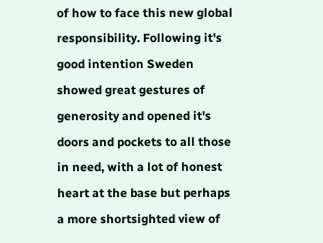of how to face this new global responsibility. Following it's good intention Sweden showed great gestures of generosity and opened it's doors and pockets to all those in need, with a lot of honest heart at the base but perhaps a more shortsighted view of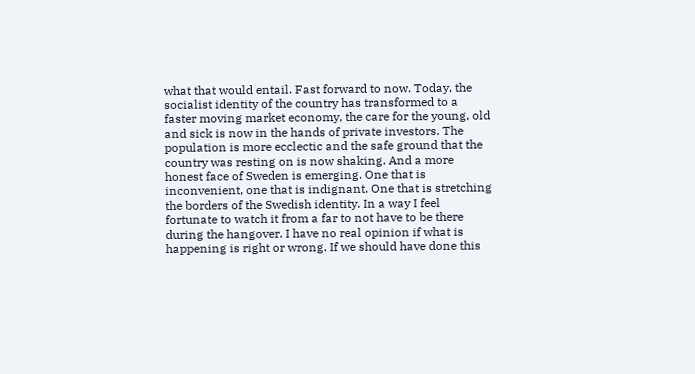what that would entail. Fast forward to now. Today, the socialist identity of the country has transformed to a faster moving market economy, the care for the young, old and sick is now in the hands of private investors. The population is more ecclectic and the safe ground that the country was resting on is now shaking. And a more honest face of Sweden is emerging. One that is inconvenient, one that is indignant. One that is stretching the borders of the Swedish identity. In a way I feel fortunate to watch it from a far to not have to be there during the hangover. I have no real opinion if what is happening is right or wrong. If we should have done this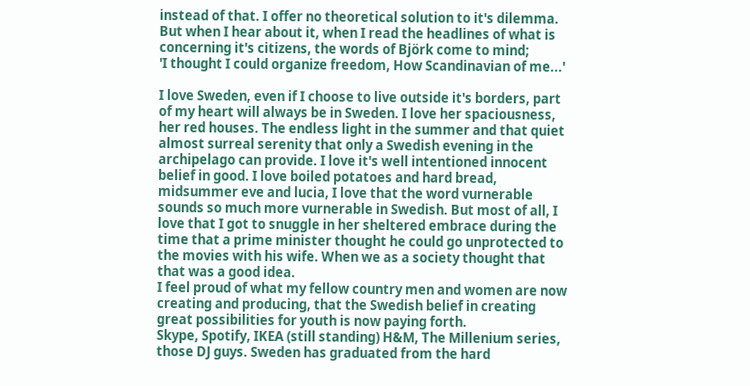instead of that. I offer no theoretical solution to it's dilemma. But when I hear about it, when I read the headlines of what is concerning it's citizens, the words of Björk come to mind;
'I thought I could organize freedom, How Scandinavian of me...'

I love Sweden, even if I choose to live outside it's borders, part of my heart will always be in Sweden. I love her spaciousness, her red houses. The endless light in the summer and that quiet almost surreal serenity that only a Swedish evening in the archipelago can provide. I love it's well intentioned innocent belief in good. I love boiled potatoes and hard bread, midsummer eve and lucia, I love that the word vurnerable sounds so much more vurnerable in Swedish. But most of all, I love that I got to snuggle in her sheltered embrace during the time that a prime minister thought he could go unprotected to the movies with his wife. When we as a society thought that that was a good idea.
I feel proud of what my fellow country men and women are now creating and producing, that the Swedish belief in creating great possibilities for youth is now paying forth.
Skype, Spotify, IKEA (still standing) H&M, The Millenium series, those DJ guys. Sweden has graduated from the hard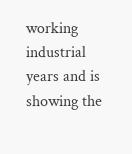working industrial years and is showing the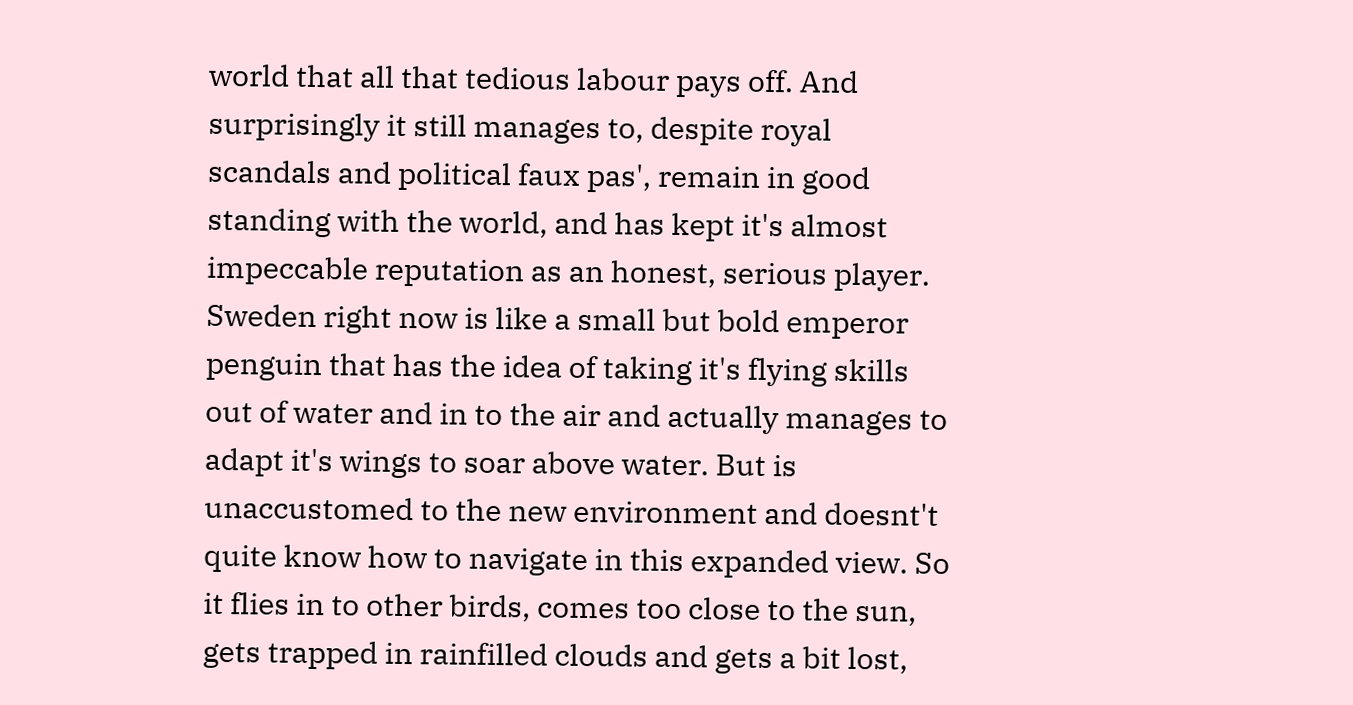world that all that tedious labour pays off. And surprisingly it still manages to, despite royal scandals and political faux pas', remain in good standing with the world, and has kept it's almost impeccable reputation as an honest, serious player. Sweden right now is like a small but bold emperor penguin that has the idea of taking it's flying skills out of water and in to the air and actually manages to adapt it's wings to soar above water. But is unaccustomed to the new environment and doesnt't quite know how to navigate in this expanded view. So it flies in to other birds, comes too close to the sun, gets trapped in rainfilled clouds and gets a bit lost,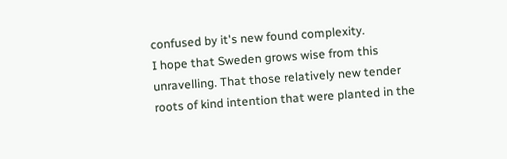confused by it's new found complexity.
I hope that Sweden grows wise from this unravelling. That those relatively new tender roots of kind intention that were planted in the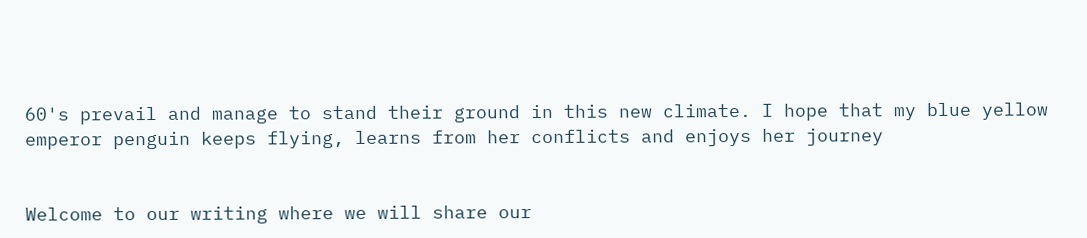60's prevail and manage to stand their ground in this new climate. I hope that my blue yellow emperor penguin keeps flying, learns from her conflicts and enjoys her journey


Welcome to our writing where we will share our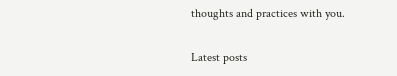thoughts and practices with you.

Latest posts